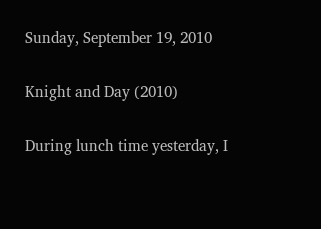Sunday, September 19, 2010

Knight and Day (2010)

During lunch time yesterday, I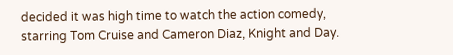decided it was high time to watch the action comedy, starring Tom Cruise and Cameron Diaz, Knight and Day.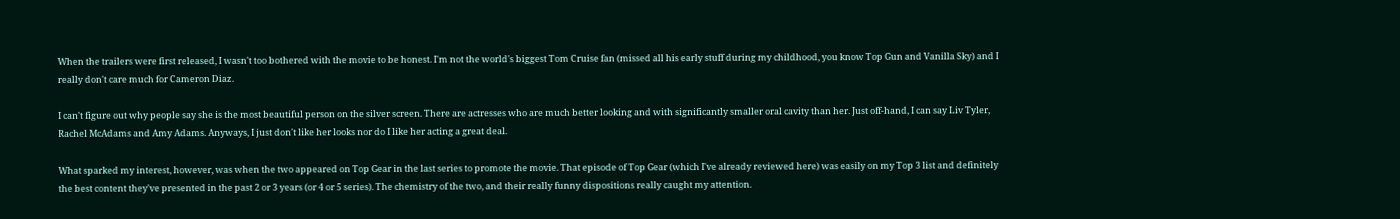When the trailers were first released, I wasn't too bothered with the movie to be honest. I'm not the world's biggest Tom Cruise fan (missed all his early stuff during my childhood, you know Top Gun and Vanilla Sky) and I really don't care much for Cameron Diaz.

I can't figure out why people say she is the most beautiful person on the silver screen. There are actresses who are much better looking and with significantly smaller oral cavity than her. Just off-hand, I can say Liv Tyler, Rachel McAdams and Amy Adams. Anyways, I just don't like her looks nor do I like her acting a great deal.

What sparked my interest, however, was when the two appeared on Top Gear in the last series to promote the movie. That episode of Top Gear (which I've already reviewed here) was easily on my Top 3 list and definitely the best content they've presented in the past 2 or 3 years (or 4 or 5 series). The chemistry of the two, and their really funny dispositions really caught my attention.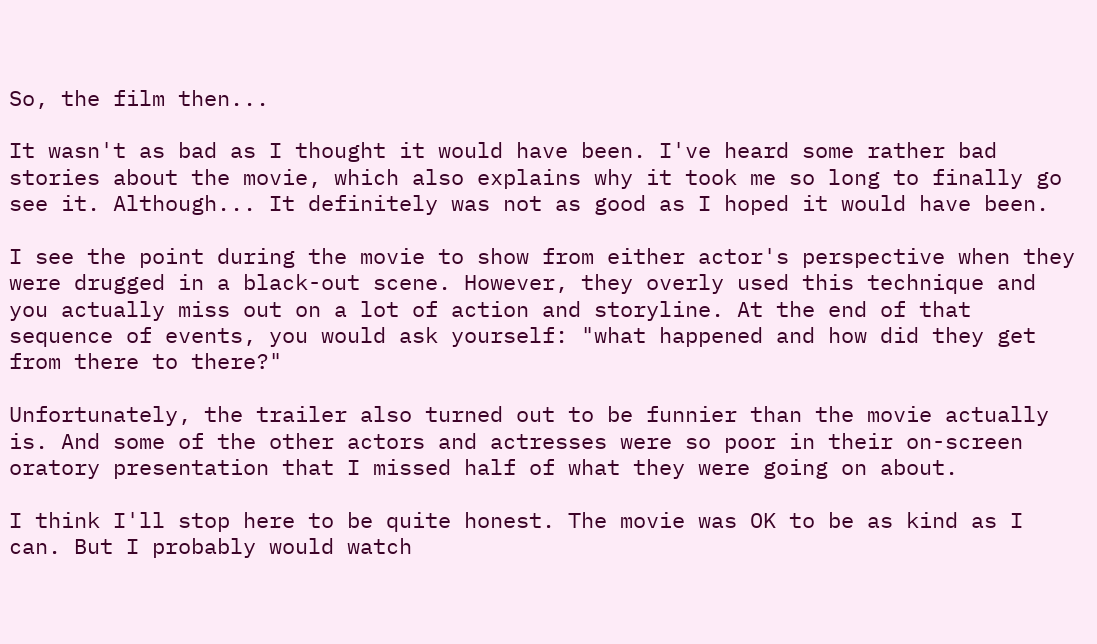So, the film then...

It wasn't as bad as I thought it would have been. I've heard some rather bad stories about the movie, which also explains why it took me so long to finally go see it. Although... It definitely was not as good as I hoped it would have been.

I see the point during the movie to show from either actor's perspective when they were drugged in a black-out scene. However, they overly used this technique and you actually miss out on a lot of action and storyline. At the end of that sequence of events, you would ask yourself: "what happened and how did they get from there to there?"

Unfortunately, the trailer also turned out to be funnier than the movie actually is. And some of the other actors and actresses were so poor in their on-screen oratory presentation that I missed half of what they were going on about.

I think I'll stop here to be quite honest. The movie was OK to be as kind as I can. But I probably would watch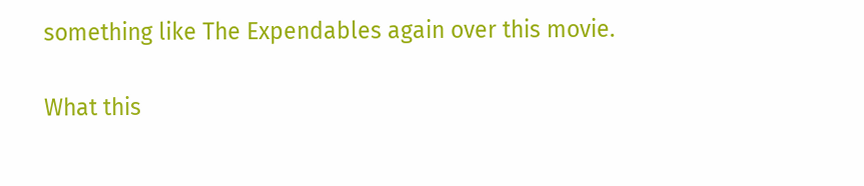something like The Expendables again over this movie.

What this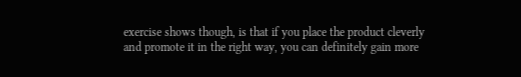exercise shows though, is that if you place the product cleverly and promote it in the right way, you can definitely gain more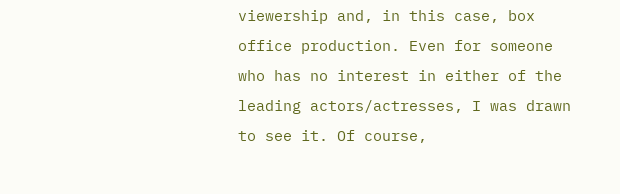viewership and, in this case, box office production. Even for someone who has no interest in either of the leading actors/actresses, I was drawn to see it. Of course,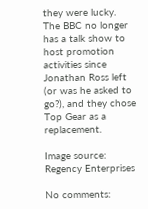they were lucky. The BBC no longer has a talk show to host promotion activities since Jonathan Ross left (or was he asked to go?), and they chose Top Gear as a replacement.

Image source: Regency Enterprises

No comments: